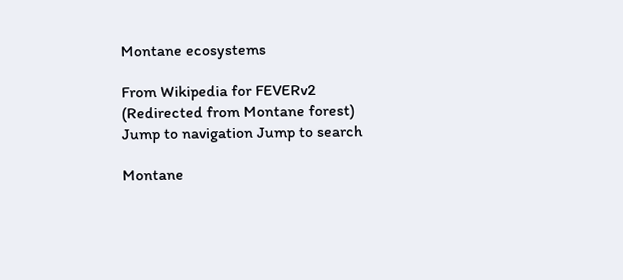Montane ecosystems

From Wikipedia for FEVERv2
(Redirected from Montane forest)
Jump to navigation Jump to search

Montane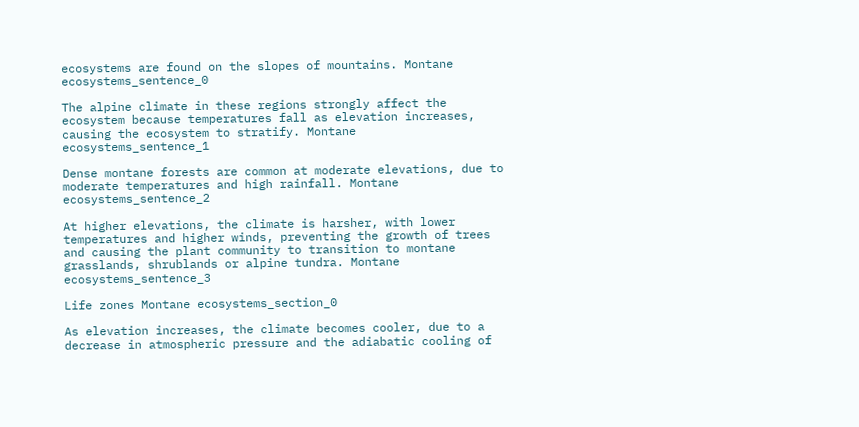ecosystems are found on the slopes of mountains. Montane ecosystems_sentence_0

The alpine climate in these regions strongly affect the ecosystem because temperatures fall as elevation increases, causing the ecosystem to stratify. Montane ecosystems_sentence_1

Dense montane forests are common at moderate elevations, due to moderate temperatures and high rainfall. Montane ecosystems_sentence_2

At higher elevations, the climate is harsher, with lower temperatures and higher winds, preventing the growth of trees and causing the plant community to transition to montane grasslands, shrublands or alpine tundra. Montane ecosystems_sentence_3

Life zones Montane ecosystems_section_0

As elevation increases, the climate becomes cooler, due to a decrease in atmospheric pressure and the adiabatic cooling of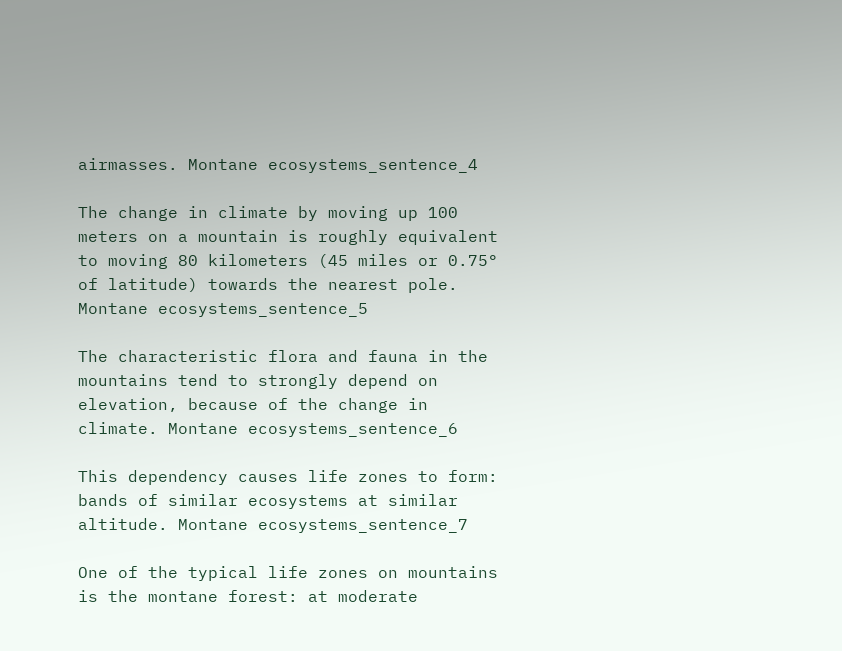airmasses. Montane ecosystems_sentence_4

The change in climate by moving up 100 meters on a mountain is roughly equivalent to moving 80 kilometers (45 miles or 0.75° of latitude) towards the nearest pole. Montane ecosystems_sentence_5

The characteristic flora and fauna in the mountains tend to strongly depend on elevation, because of the change in climate. Montane ecosystems_sentence_6

This dependency causes life zones to form: bands of similar ecosystems at similar altitude. Montane ecosystems_sentence_7

One of the typical life zones on mountains is the montane forest: at moderate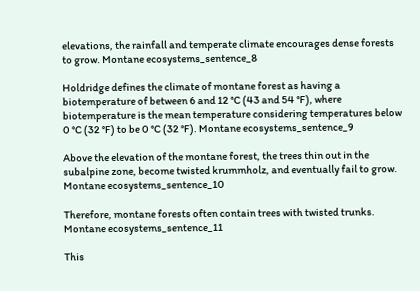elevations, the rainfall and temperate climate encourages dense forests to grow. Montane ecosystems_sentence_8

Holdridge defines the climate of montane forest as having a biotemperature of between 6 and 12 °C (43 and 54 °F), where biotemperature is the mean temperature considering temperatures below 0 °C (32 °F) to be 0 °C (32 °F). Montane ecosystems_sentence_9

Above the elevation of the montane forest, the trees thin out in the subalpine zone, become twisted krummholz, and eventually fail to grow. Montane ecosystems_sentence_10

Therefore, montane forests often contain trees with twisted trunks. Montane ecosystems_sentence_11

This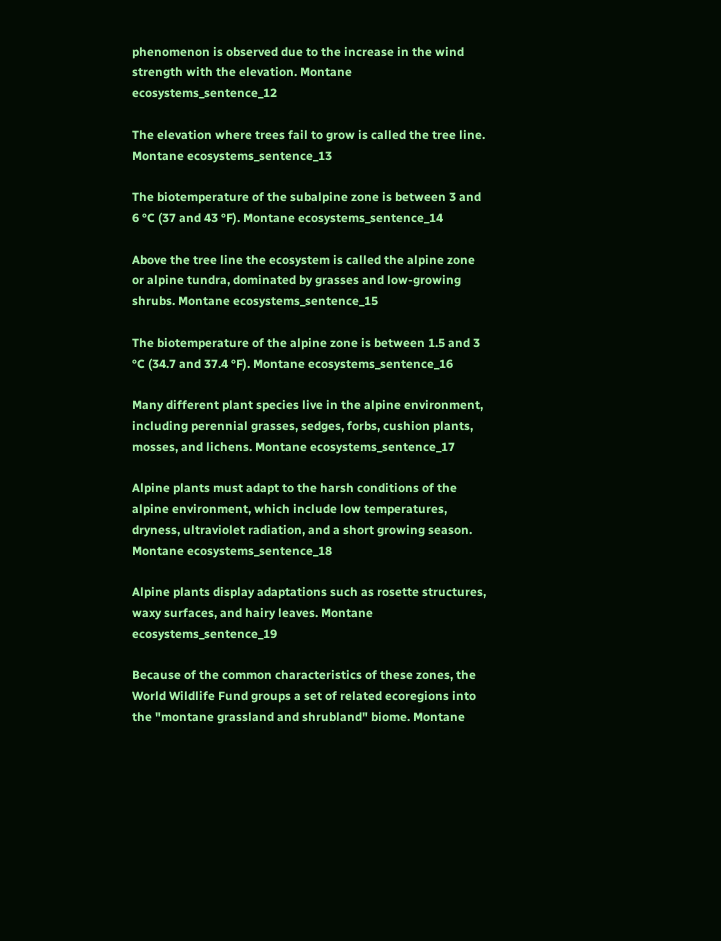phenomenon is observed due to the increase in the wind strength with the elevation. Montane ecosystems_sentence_12

The elevation where trees fail to grow is called the tree line. Montane ecosystems_sentence_13

The biotemperature of the subalpine zone is between 3 and 6 °C (37 and 43 °F). Montane ecosystems_sentence_14

Above the tree line the ecosystem is called the alpine zone or alpine tundra, dominated by grasses and low-growing shrubs. Montane ecosystems_sentence_15

The biotemperature of the alpine zone is between 1.5 and 3 °C (34.7 and 37.4 °F). Montane ecosystems_sentence_16

Many different plant species live in the alpine environment, including perennial grasses, sedges, forbs, cushion plants, mosses, and lichens. Montane ecosystems_sentence_17

Alpine plants must adapt to the harsh conditions of the alpine environment, which include low temperatures, dryness, ultraviolet radiation, and a short growing season. Montane ecosystems_sentence_18

Alpine plants display adaptations such as rosette structures, waxy surfaces, and hairy leaves. Montane ecosystems_sentence_19

Because of the common characteristics of these zones, the World Wildlife Fund groups a set of related ecoregions into the "montane grassland and shrubland" biome. Montane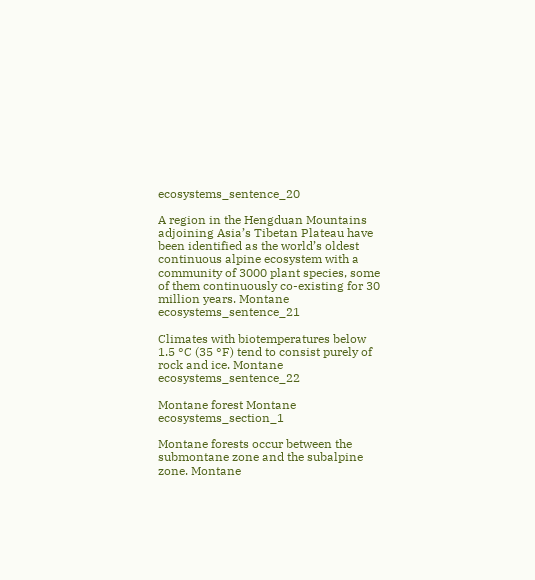ecosystems_sentence_20

A region in the Hengduan Mountains adjoining Asia’s Tibetan Plateau have been identified as the world’s oldest continuous alpine ecosystem with a community of 3000 plant species, some of them continuously co-existing for 30 million years. Montane ecosystems_sentence_21

Climates with biotemperatures below 1.5 °C (35 °F) tend to consist purely of rock and ice. Montane ecosystems_sentence_22

Montane forest Montane ecosystems_section_1

Montane forests occur between the submontane zone and the subalpine zone. Montane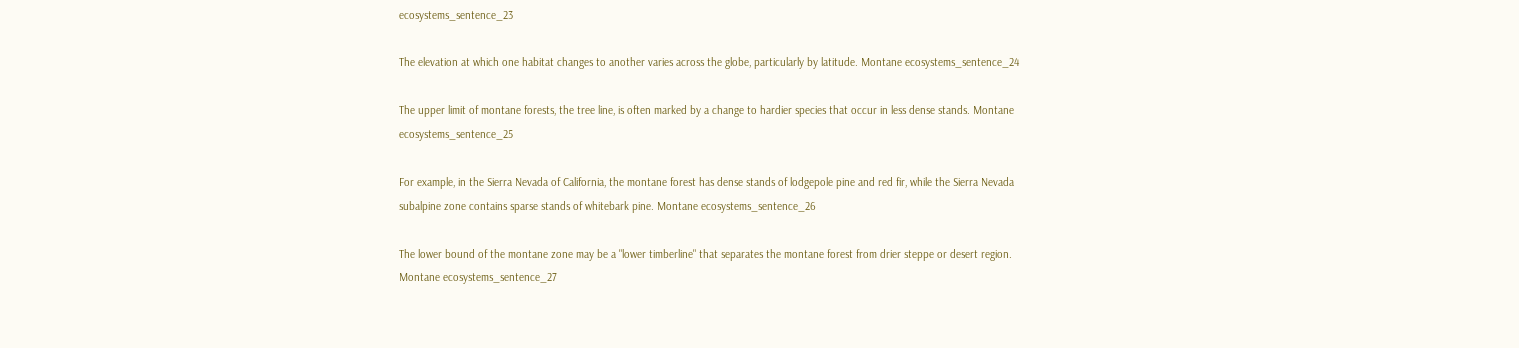ecosystems_sentence_23

The elevation at which one habitat changes to another varies across the globe, particularly by latitude. Montane ecosystems_sentence_24

The upper limit of montane forests, the tree line, is often marked by a change to hardier species that occur in less dense stands. Montane ecosystems_sentence_25

For example, in the Sierra Nevada of California, the montane forest has dense stands of lodgepole pine and red fir, while the Sierra Nevada subalpine zone contains sparse stands of whitebark pine. Montane ecosystems_sentence_26

The lower bound of the montane zone may be a "lower timberline" that separates the montane forest from drier steppe or desert region. Montane ecosystems_sentence_27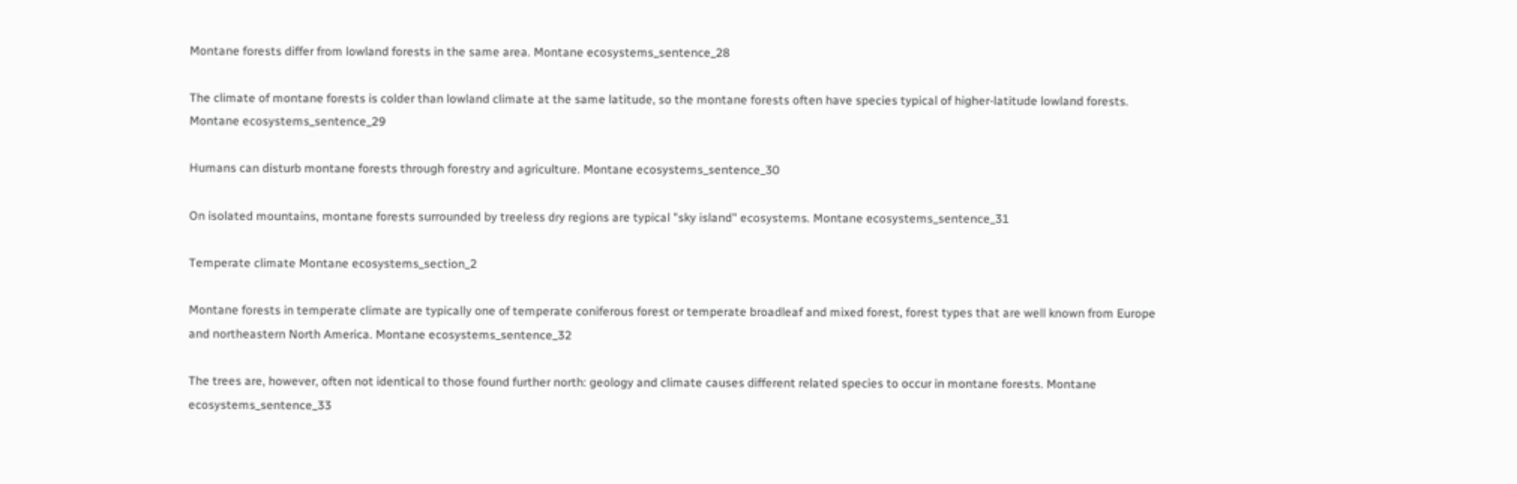Montane forests differ from lowland forests in the same area. Montane ecosystems_sentence_28

The climate of montane forests is colder than lowland climate at the same latitude, so the montane forests often have species typical of higher-latitude lowland forests. Montane ecosystems_sentence_29

Humans can disturb montane forests through forestry and agriculture. Montane ecosystems_sentence_30

On isolated mountains, montane forests surrounded by treeless dry regions are typical "sky island" ecosystems. Montane ecosystems_sentence_31

Temperate climate Montane ecosystems_section_2

Montane forests in temperate climate are typically one of temperate coniferous forest or temperate broadleaf and mixed forest, forest types that are well known from Europe and northeastern North America. Montane ecosystems_sentence_32

The trees are, however, often not identical to those found further north: geology and climate causes different related species to occur in montane forests. Montane ecosystems_sentence_33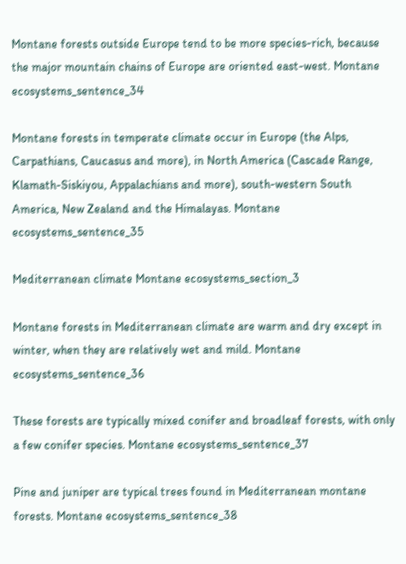Montane forests outside Europe tend to be more species-rich, because the major mountain chains of Europe are oriented east-west. Montane ecosystems_sentence_34

Montane forests in temperate climate occur in Europe (the Alps, Carpathians, Caucasus and more), in North America (Cascade Range, Klamath-Siskiyou, Appalachians and more), south-western South America, New Zealand and the Himalayas. Montane ecosystems_sentence_35

Mediterranean climate Montane ecosystems_section_3

Montane forests in Mediterranean climate are warm and dry except in winter, when they are relatively wet and mild. Montane ecosystems_sentence_36

These forests are typically mixed conifer and broadleaf forests, with only a few conifer species. Montane ecosystems_sentence_37

Pine and juniper are typical trees found in Mediterranean montane forests. Montane ecosystems_sentence_38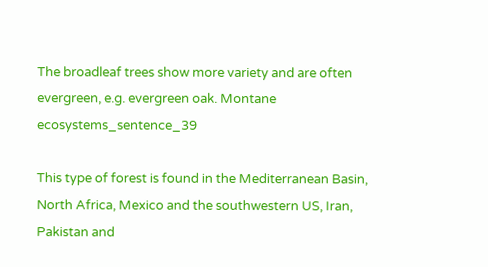The broadleaf trees show more variety and are often evergreen, e.g. evergreen oak. Montane ecosystems_sentence_39

This type of forest is found in the Mediterranean Basin, North Africa, Mexico and the southwestern US, Iran, Pakistan and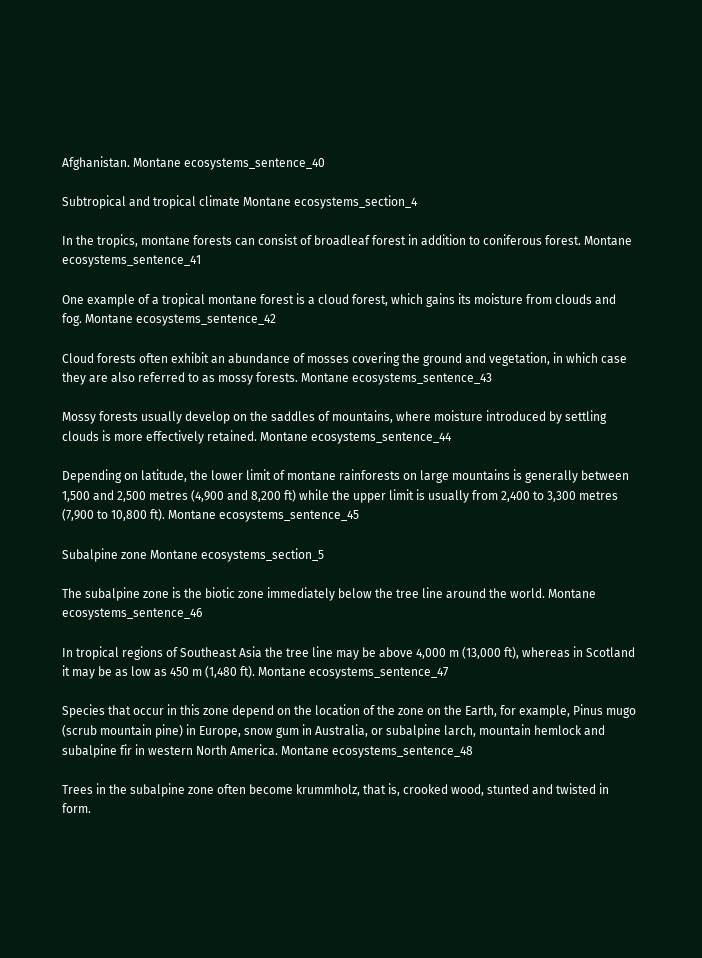Afghanistan. Montane ecosystems_sentence_40

Subtropical and tropical climate Montane ecosystems_section_4

In the tropics, montane forests can consist of broadleaf forest in addition to coniferous forest. Montane ecosystems_sentence_41

One example of a tropical montane forest is a cloud forest, which gains its moisture from clouds and fog. Montane ecosystems_sentence_42

Cloud forests often exhibit an abundance of mosses covering the ground and vegetation, in which case they are also referred to as mossy forests. Montane ecosystems_sentence_43

Mossy forests usually develop on the saddles of mountains, where moisture introduced by settling clouds is more effectively retained. Montane ecosystems_sentence_44

Depending on latitude, the lower limit of montane rainforests on large mountains is generally between 1,500 and 2,500 metres (4,900 and 8,200 ft) while the upper limit is usually from 2,400 to 3,300 metres (7,900 to 10,800 ft). Montane ecosystems_sentence_45

Subalpine zone Montane ecosystems_section_5

The subalpine zone is the biotic zone immediately below the tree line around the world. Montane ecosystems_sentence_46

In tropical regions of Southeast Asia the tree line may be above 4,000 m (13,000 ft), whereas in Scotland it may be as low as 450 m (1,480 ft). Montane ecosystems_sentence_47

Species that occur in this zone depend on the location of the zone on the Earth, for example, Pinus mugo (scrub mountain pine) in Europe, snow gum in Australia, or subalpine larch, mountain hemlock and subalpine fir in western North America. Montane ecosystems_sentence_48

Trees in the subalpine zone often become krummholz, that is, crooked wood, stunted and twisted in form.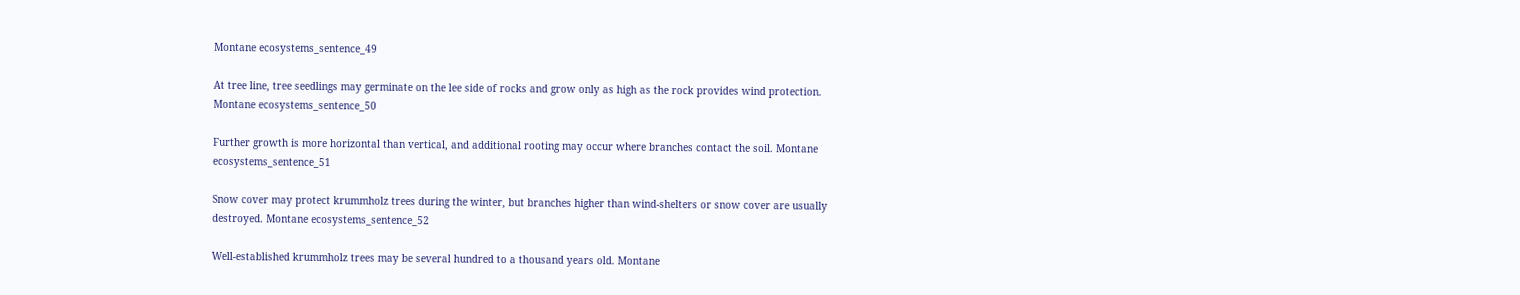Montane ecosystems_sentence_49

At tree line, tree seedlings may germinate on the lee side of rocks and grow only as high as the rock provides wind protection. Montane ecosystems_sentence_50

Further growth is more horizontal than vertical, and additional rooting may occur where branches contact the soil. Montane ecosystems_sentence_51

Snow cover may protect krummholz trees during the winter, but branches higher than wind-shelters or snow cover are usually destroyed. Montane ecosystems_sentence_52

Well-established krummholz trees may be several hundred to a thousand years old. Montane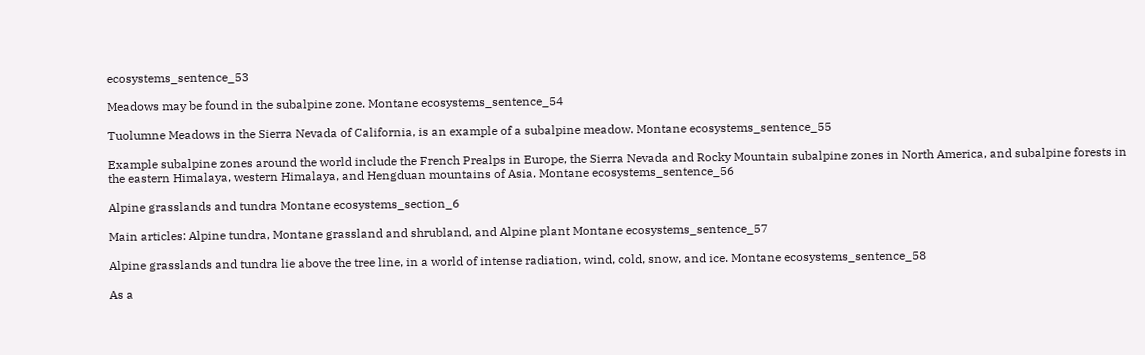ecosystems_sentence_53

Meadows may be found in the subalpine zone. Montane ecosystems_sentence_54

Tuolumne Meadows in the Sierra Nevada of California, is an example of a subalpine meadow. Montane ecosystems_sentence_55

Example subalpine zones around the world include the French Prealps in Europe, the Sierra Nevada and Rocky Mountain subalpine zones in North America, and subalpine forests in the eastern Himalaya, western Himalaya, and Hengduan mountains of Asia. Montane ecosystems_sentence_56

Alpine grasslands and tundra Montane ecosystems_section_6

Main articles: Alpine tundra, Montane grassland and shrubland, and Alpine plant Montane ecosystems_sentence_57

Alpine grasslands and tundra lie above the tree line, in a world of intense radiation, wind, cold, snow, and ice. Montane ecosystems_sentence_58

As a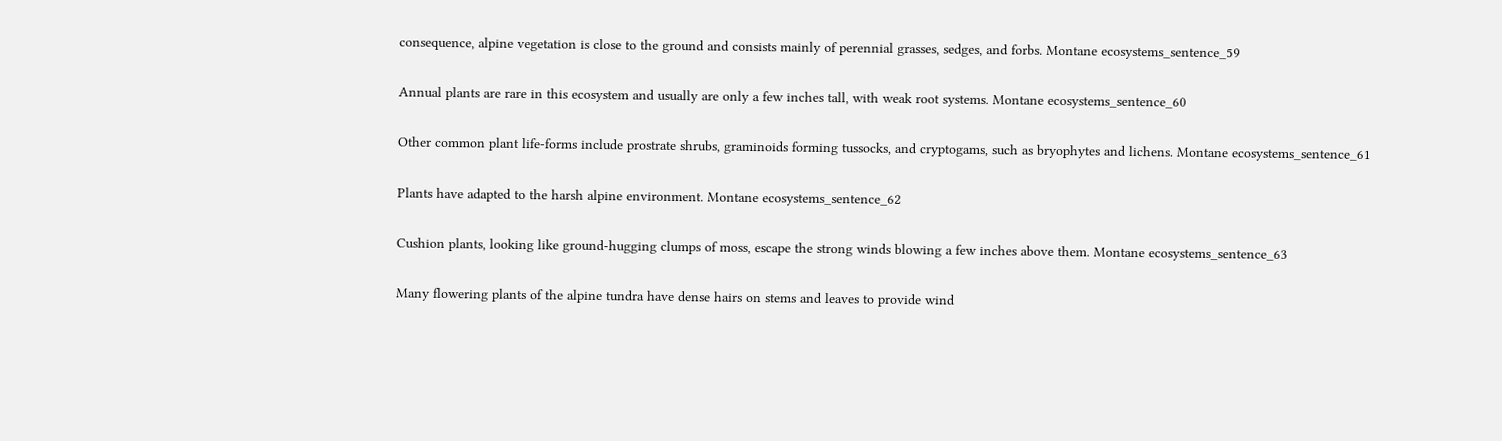consequence, alpine vegetation is close to the ground and consists mainly of perennial grasses, sedges, and forbs. Montane ecosystems_sentence_59

Annual plants are rare in this ecosystem and usually are only a few inches tall, with weak root systems. Montane ecosystems_sentence_60

Other common plant life-forms include prostrate shrubs, graminoids forming tussocks, and cryptogams, such as bryophytes and lichens. Montane ecosystems_sentence_61

Plants have adapted to the harsh alpine environment. Montane ecosystems_sentence_62

Cushion plants, looking like ground-hugging clumps of moss, escape the strong winds blowing a few inches above them. Montane ecosystems_sentence_63

Many flowering plants of the alpine tundra have dense hairs on stems and leaves to provide wind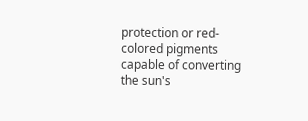protection or red-colored pigments capable of converting the sun's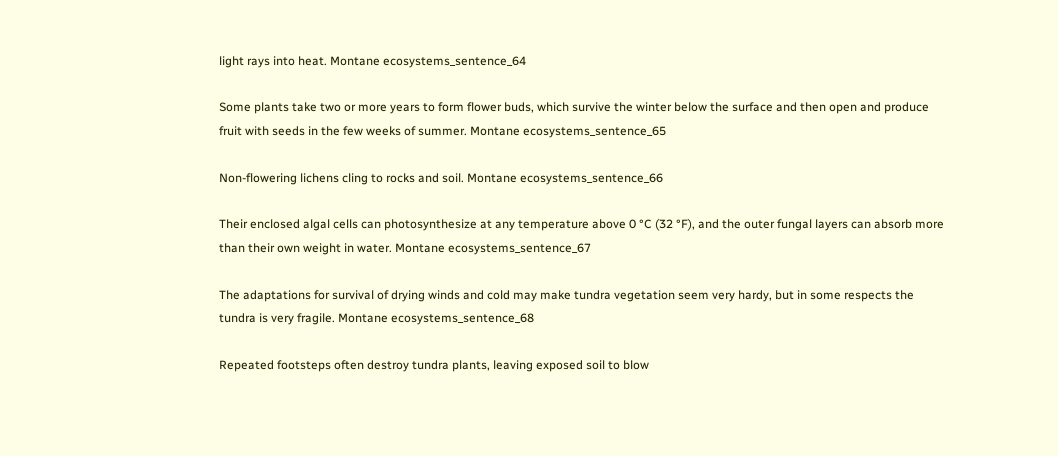light rays into heat. Montane ecosystems_sentence_64

Some plants take two or more years to form flower buds, which survive the winter below the surface and then open and produce fruit with seeds in the few weeks of summer. Montane ecosystems_sentence_65

Non-flowering lichens cling to rocks and soil. Montane ecosystems_sentence_66

Their enclosed algal cells can photosynthesize at any temperature above 0 °C (32 °F), and the outer fungal layers can absorb more than their own weight in water. Montane ecosystems_sentence_67

The adaptations for survival of drying winds and cold may make tundra vegetation seem very hardy, but in some respects the tundra is very fragile. Montane ecosystems_sentence_68

Repeated footsteps often destroy tundra plants, leaving exposed soil to blow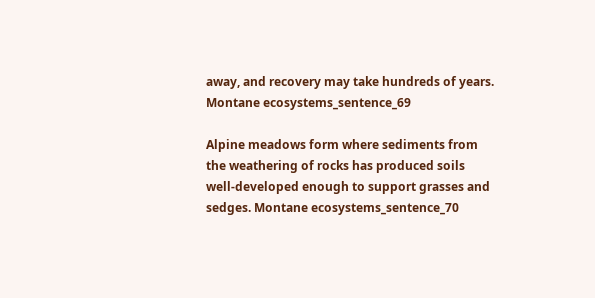away, and recovery may take hundreds of years. Montane ecosystems_sentence_69

Alpine meadows form where sediments from the weathering of rocks has produced soils well-developed enough to support grasses and sedges. Montane ecosystems_sentence_70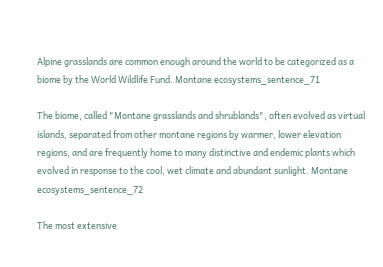Alpine grasslands are common enough around the world to be categorized as a biome by the World Wildlife Fund. Montane ecosystems_sentence_71

The biome, called "Montane grasslands and shrublands", often evolved as virtual islands, separated from other montane regions by warmer, lower elevation regions, and are frequently home to many distinctive and endemic plants which evolved in response to the cool, wet climate and abundant sunlight. Montane ecosystems_sentence_72

The most extensive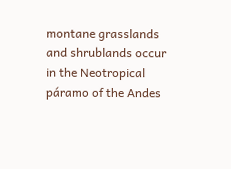montane grasslands and shrublands occur in the Neotropical páramo of the Andes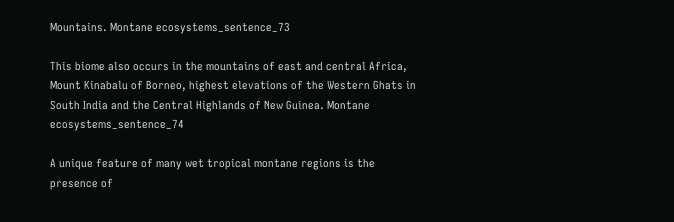Mountains. Montane ecosystems_sentence_73

This biome also occurs in the mountains of east and central Africa, Mount Kinabalu of Borneo, highest elevations of the Western Ghats in South India and the Central Highlands of New Guinea. Montane ecosystems_sentence_74

A unique feature of many wet tropical montane regions is the presence of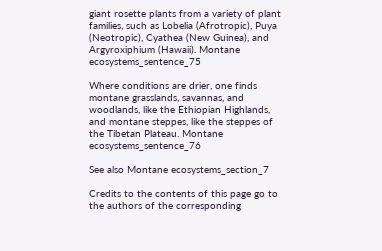giant rosette plants from a variety of plant families, such as Lobelia (Afrotropic), Puya (Neotropic), Cyathea (New Guinea), and Argyroxiphium (Hawaii). Montane ecosystems_sentence_75

Where conditions are drier, one finds montane grasslands, savannas, and woodlands, like the Ethiopian Highlands, and montane steppes, like the steppes of the Tibetan Plateau. Montane ecosystems_sentence_76

See also Montane ecosystems_section_7

Credits to the contents of this page go to the authors of the corresponding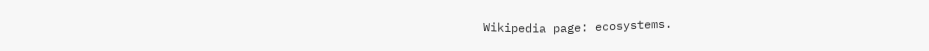Wikipedia page: ecosystems.